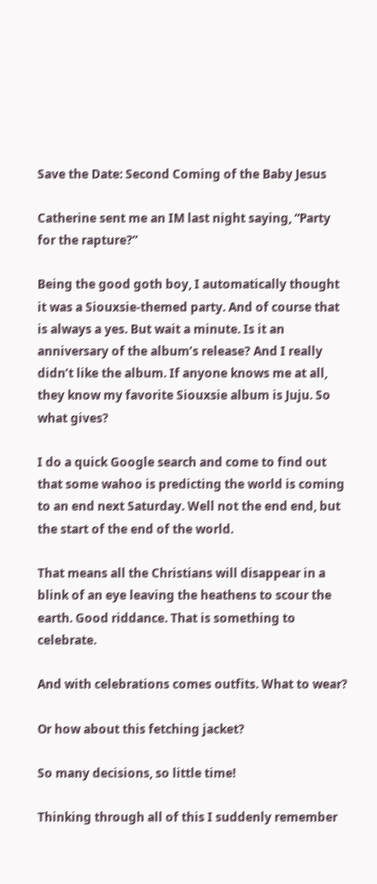Save the Date: Second Coming of the Baby Jesus

Catherine sent me an IM last night saying, “Party for the rapture?”

Being the good goth boy, I automatically thought it was a Siouxsie-themed party. And of course that is always a yes. But wait a minute. Is it an anniversary of the album’s release? And I really didn’t like the album. If anyone knows me at all, they know my favorite Siouxsie album is Juju. So what gives?

I do a quick Google search and come to find out that some wahoo is predicting the world is coming to an end next Saturday. Well not the end end, but the start of the end of the world.

That means all the Christians will disappear in a blink of an eye leaving the heathens to scour the earth. Good riddance. That is something to celebrate.

And with celebrations comes outfits. What to wear?

Or how about this fetching jacket?

So many decisions, so little time!

Thinking through all of this I suddenly remember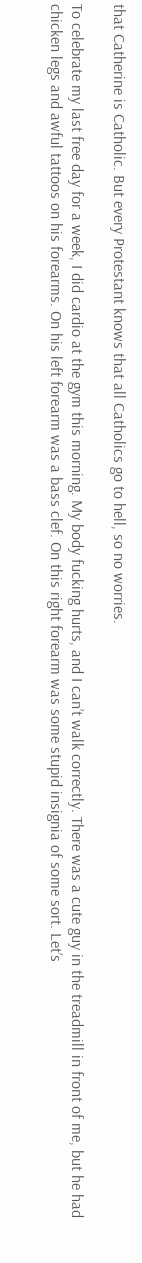that Catherine is Catholic. But every Protestant knows that all Catholics go to hell, so no worries.

To celebrate my last free day for a week, I did cardio at the gym this morning. My body fucking hurts, and I can’t walk correctly. There was a cute guy in the treadmill in front of me, but he had chicken legs and awful tattoos on his forearms. On his left forearm was a bass clef. On this right forearm was some stupid insignia of some sort. Let’s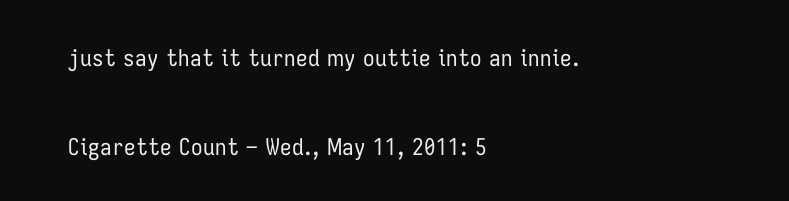just say that it turned my outtie into an innie.

Cigarette Count – Wed., May 11, 2011: 5